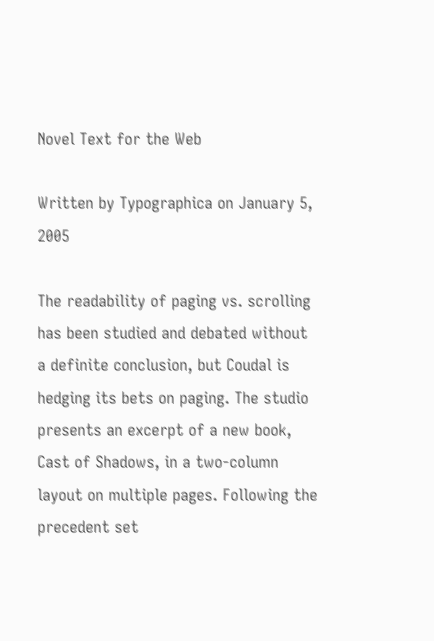Novel Text for the Web

Written by Typographica on January 5, 2005

The readability of paging vs. scrolling has been studied and debated without a definite conclusion, but Coudal is hedging its bets on paging. The studio presents an excerpt of a new book, Cast of Shadows, in a two-column layout on multiple pages. Following the precedent set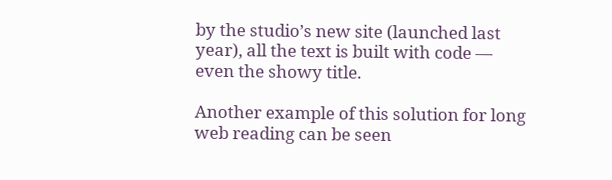by the studio’s new site (launched last year), all the text is built with code — even the showy title.

Another example of this solution for long web reading can be seen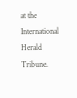at the International Herald Tribune.